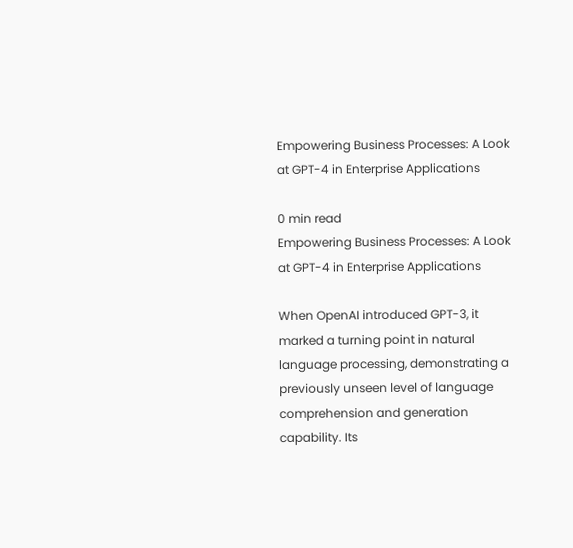Empowering Business Processes: A Look at GPT-4 in Enterprise Applications

0 min read
Empowering Business Processes: A Look at GPT-4 in Enterprise Applications

When OpenAI introduced GPT-3, it marked a turning point in natural language processing, demonstrating a previously unseen level of language comprehension and generation capability. Its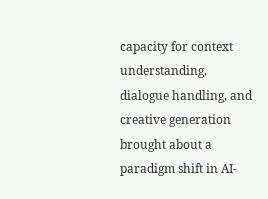capacity for context understanding, dialogue handling, and creative generation brought about a paradigm shift in AI-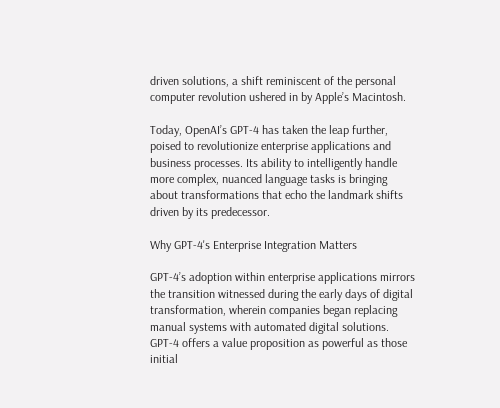driven solutions, a shift reminiscent of the personal computer revolution ushered in by Apple’s Macintosh.

Today, OpenAI’s GPT-4 has taken the leap further, poised to revolutionize enterprise applications and business processes. Its ability to intelligently handle more complex, nuanced language tasks is bringing about transformations that echo the landmark shifts driven by its predecessor.

Why GPT-4's Enterprise Integration Matters

GPT-4’s adoption within enterprise applications mirrors the transition witnessed during the early days of digital transformation, wherein companies began replacing manual systems with automated digital solutions. GPT-4 offers a value proposition as powerful as those initial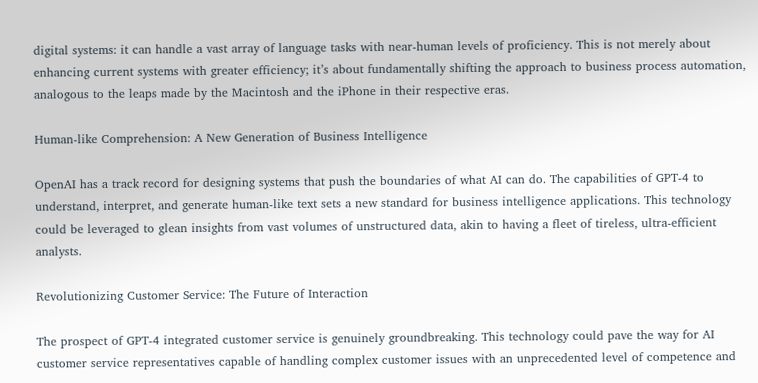digital systems: it can handle a vast array of language tasks with near-human levels of proficiency. This is not merely about enhancing current systems with greater efficiency; it’s about fundamentally shifting the approach to business process automation, analogous to the leaps made by the Macintosh and the iPhone in their respective eras.

Human-like Comprehension: A New Generation of Business Intelligence

OpenAI has a track record for designing systems that push the boundaries of what AI can do. The capabilities of GPT-4 to understand, interpret, and generate human-like text sets a new standard for business intelligence applications. This technology could be leveraged to glean insights from vast volumes of unstructured data, akin to having a fleet of tireless, ultra-efficient analysts.

Revolutionizing Customer Service: The Future of Interaction

The prospect of GPT-4 integrated customer service is genuinely groundbreaking. This technology could pave the way for AI customer service representatives capable of handling complex customer issues with an unprecedented level of competence and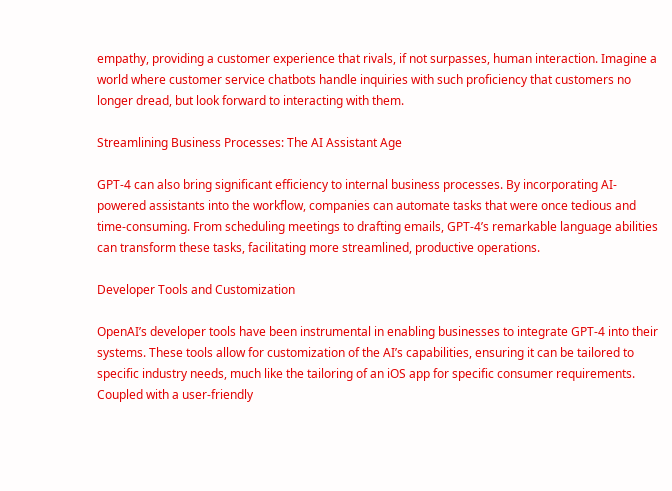empathy, providing a customer experience that rivals, if not surpasses, human interaction. Imagine a world where customer service chatbots handle inquiries with such proficiency that customers no longer dread, but look forward to interacting with them.

Streamlining Business Processes: The AI Assistant Age

GPT-4 can also bring significant efficiency to internal business processes. By incorporating AI-powered assistants into the workflow, companies can automate tasks that were once tedious and time-consuming. From scheduling meetings to drafting emails, GPT-4’s remarkable language abilities can transform these tasks, facilitating more streamlined, productive operations.

Developer Tools and Customization

OpenAI’s developer tools have been instrumental in enabling businesses to integrate GPT-4 into their systems. These tools allow for customization of the AI’s capabilities, ensuring it can be tailored to specific industry needs, much like the tailoring of an iOS app for specific consumer requirements. Coupled with a user-friendly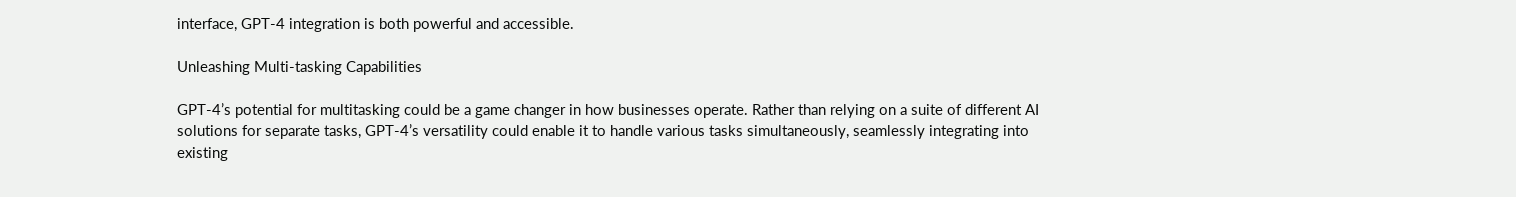interface, GPT-4 integration is both powerful and accessible.

Unleashing Multi-tasking Capabilities

GPT-4’s potential for multitasking could be a game changer in how businesses operate. Rather than relying on a suite of different AI solutions for separate tasks, GPT-4’s versatility could enable it to handle various tasks simultaneously, seamlessly integrating into existing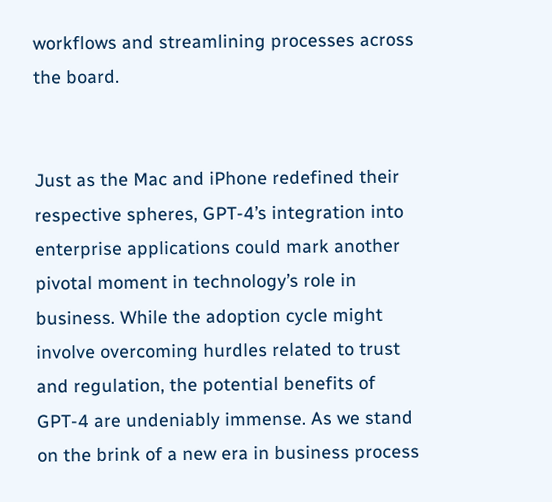workflows and streamlining processes across the board.


Just as the Mac and iPhone redefined their respective spheres, GPT-4’s integration into enterprise applications could mark another pivotal moment in technology’s role in business. While the adoption cycle might involve overcoming hurdles related to trust and regulation, the potential benefits of GPT-4 are undeniably immense. As we stand on the brink of a new era in business process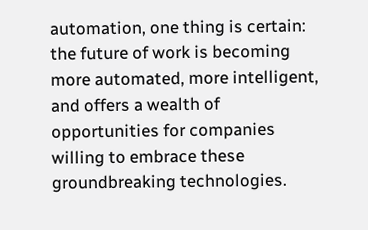automation, one thing is certain: the future of work is becoming more automated, more intelligent, and offers a wealth of opportunities for companies willing to embrace these groundbreaking technologies.